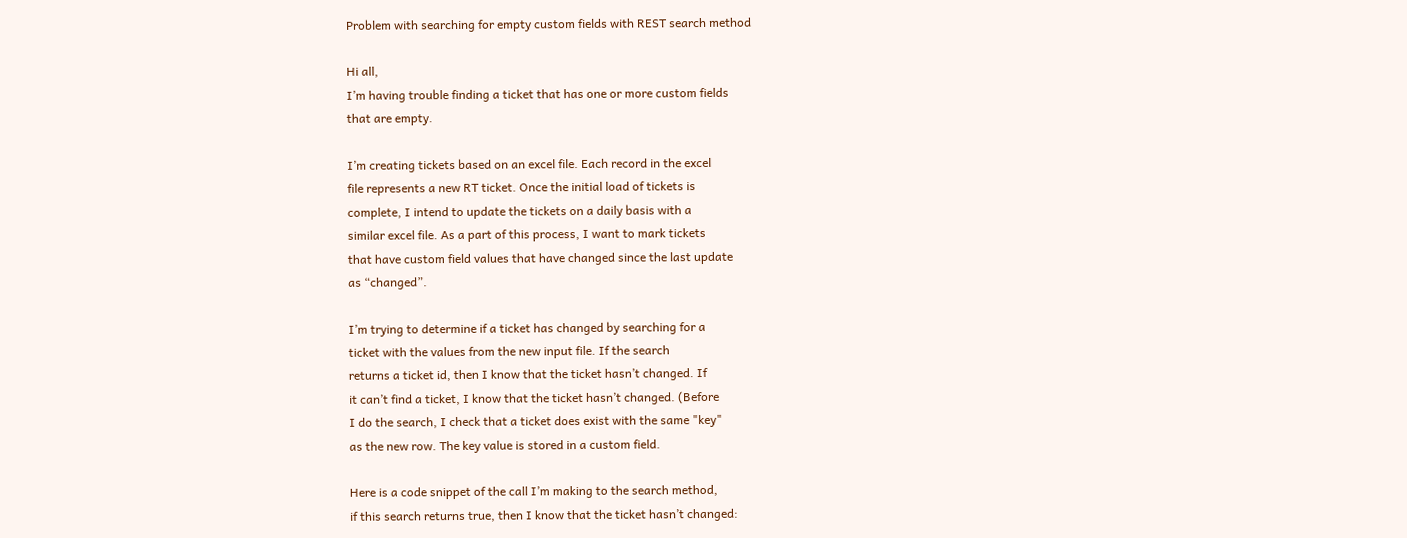Problem with searching for empty custom fields with REST search method

Hi all,
I’m having trouble finding a ticket that has one or more custom fields
that are empty.

I’m creating tickets based on an excel file. Each record in the excel
file represents a new RT ticket. Once the initial load of tickets is
complete, I intend to update the tickets on a daily basis with a
similar excel file. As a part of this process, I want to mark tickets
that have custom field values that have changed since the last update
as “changed”.

I’m trying to determine if a ticket has changed by searching for a
ticket with the values from the new input file. If the search
returns a ticket id, then I know that the ticket hasn’t changed. If
it can’t find a ticket, I know that the ticket hasn’t changed. (Before
I do the search, I check that a ticket does exist with the same "key"
as the new row. The key value is stored in a custom field.

Here is a code snippet of the call I’m making to the search method,
if this search returns true, then I know that the ticket hasn’t changed: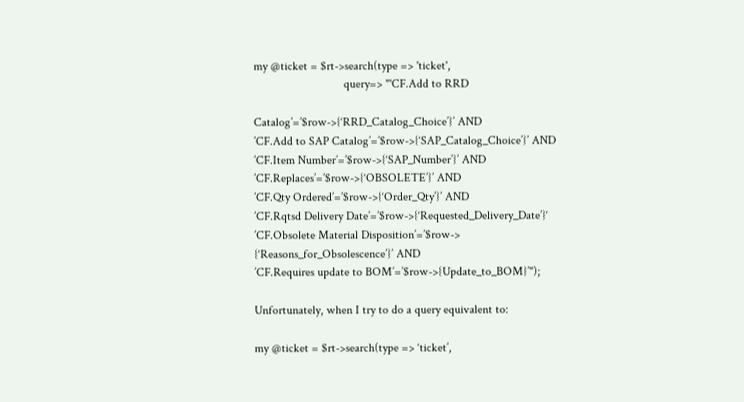my @ticket = $rt->search(type => 'ticket',
                              query=> "'CF.Add to RRD

Catalog’=’$row->{‘RRD_Catalog_Choice’}’ AND
’CF.Add to SAP Catalog’=’$row->{‘SAP_Catalog_Choice’}’ AND
’CF.Item Number’=’$row->{‘SAP_Number’}’ AND
’CF.Replaces’=’$row->{‘OBSOLETE’}’ AND
’CF.Qty Ordered’=’$row->{‘Order_Qty’}’ AND
’CF.Rqtsd Delivery Date’=’$row->{‘Requested_Delivery_Date’}‘
’CF.Obsolete Material Disposition’=’$row->
{‘Reasons_for_Obsolescence’}’ AND
’CF.Requires update to BOM’=’$row->{Update_to_BOM}’");

Unfortunately, when I try to do a query equivalent to:

my @ticket = $rt->search(type => ‘ticket’,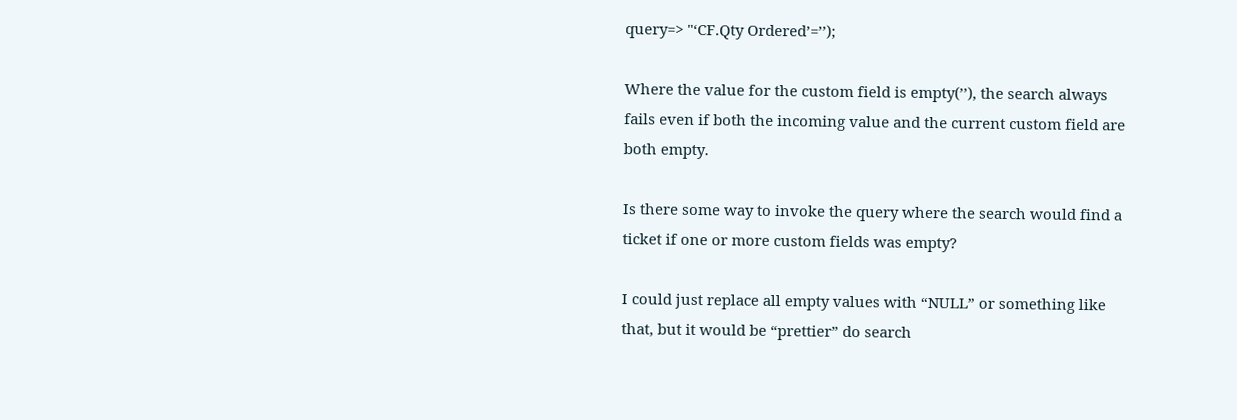query=> "‘CF.Qty Ordered’=’’);

Where the value for the custom field is empty(’’), the search always
fails even if both the incoming value and the current custom field are
both empty.

Is there some way to invoke the query where the search would find a
ticket if one or more custom fields was empty?

I could just replace all empty values with “NULL” or something like
that, but it would be “prettier” do search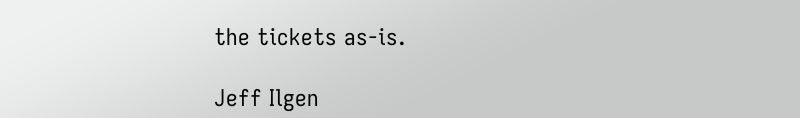the tickets as-is.

Jeff Ilgen